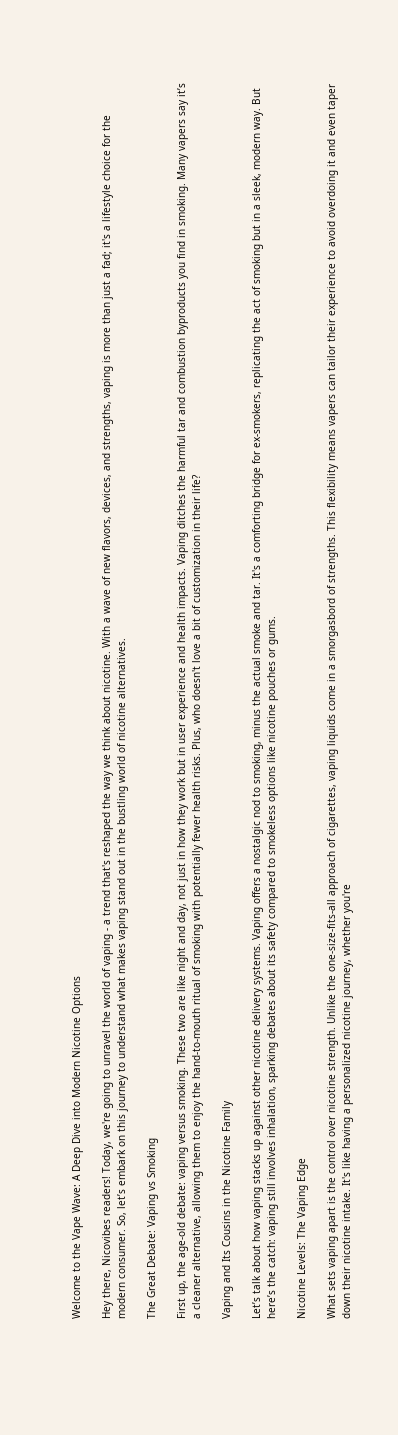Welcome to the Vape Wave: A Deep Dive into Modern Nicotine Options

Hey there, Nicovibes readers! Today, we're going to unravel the world of vaping - a trend that's reshaped the way we think about nicotine. With a wave of new flavors, devices, and strengths, vaping is more than just a fad; it's a lifestyle choice for the modern consumer. So, let’s embark on this journey to understand what makes vaping stand out in the bustling world of nicotine alternatives.

The Great Debate: Vaping vs Smoking

First up, the age-old debate: vaping versus smoking. These two are like night and day, not just in how they work but in user experience and health impacts. Vaping ditches the harmful tar and combustion byproducts you find in smoking. Many vapers say it’s a cleaner alternative, allowing them to enjoy the hand-to-mouth ritual of smoking with potentially fewer health risks. Plus, who doesn't love a bit of customization in their life?

Vaping and Its Cousins in the Nicotine Family

Let’s talk about how vaping stacks up against other nicotine delivery systems. Vaping offers a nostalgic nod to smoking, minus the actual smoke and tar. It's a comforting bridge for ex-smokers, replicating the act of smoking but in a sleek, modern way. But here’s the catch: vaping still involves inhalation, sparking debates about its safety compared to smokeless options like nicotine pouches or gums.

Nicotine Levels: The Vaping Edge

What sets vaping apart is the control over nicotine strength. Unlike the one-size-fits-all approach of cigarettes, vaping liquids come in a smorgasbord of strengths. This flexibility means vapers can tailor their experience to avoid overdoing it and even taper down their nicotine intake. It's like having a personalized nicotine journey, whether you're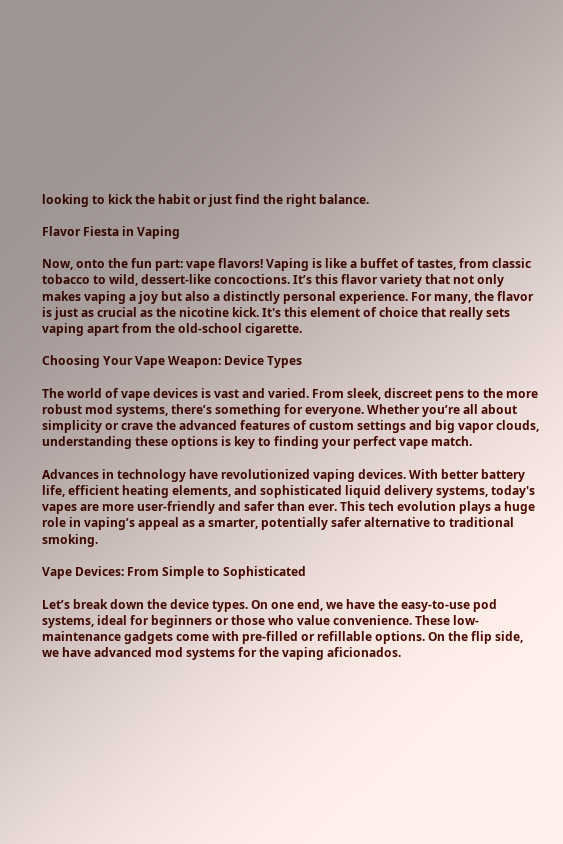looking to kick the habit or just find the right balance.

Flavor Fiesta in Vaping

Now, onto the fun part: vape flavors! Vaping is like a buffet of tastes, from classic tobacco to wild, dessert-like concoctions. It’s this flavor variety that not only makes vaping a joy but also a distinctly personal experience. For many, the flavor is just as crucial as the nicotine kick. It's this element of choice that really sets vaping apart from the old-school cigarette.

Choosing Your Vape Weapon: Device Types

The world of vape devices is vast and varied. From sleek, discreet pens to the more robust mod systems, there’s something for everyone. Whether you’re all about simplicity or crave the advanced features of custom settings and big vapor clouds, understanding these options is key to finding your perfect vape match.

Advances in technology have revolutionized vaping devices. With better battery life, efficient heating elements, and sophisticated liquid delivery systems, today's vapes are more user-friendly and safer than ever. This tech evolution plays a huge role in vaping’s appeal as a smarter, potentially safer alternative to traditional smoking.

Vape Devices: From Simple to Sophisticated

Let’s break down the device types. On one end, we have the easy-to-use pod systems, ideal for beginners or those who value convenience. These low-maintenance gadgets come with pre-filled or refillable options. On the flip side, we have advanced mod systems for the vaping aficionados.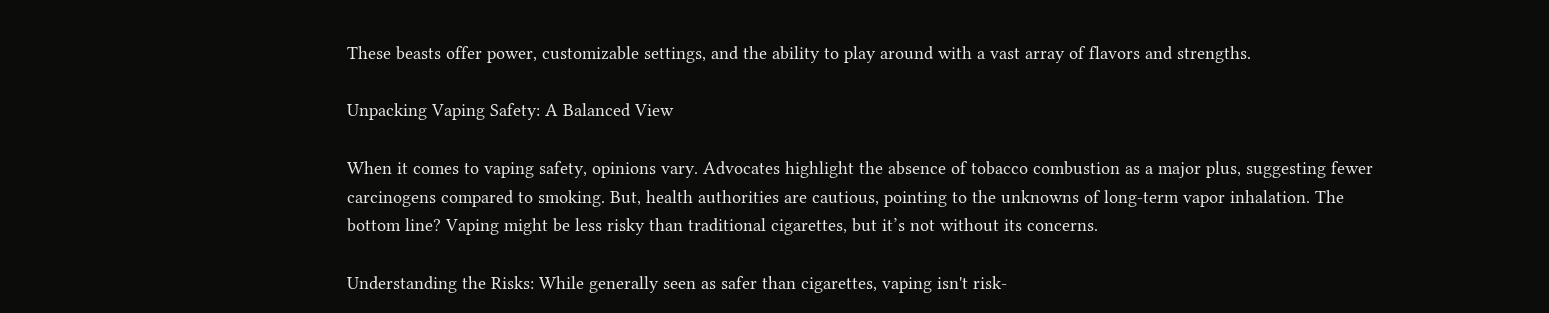These beasts offer power, customizable settings, and the ability to play around with a vast array of flavors and strengths.

Unpacking Vaping Safety: A Balanced View

When it comes to vaping safety, opinions vary. Advocates highlight the absence of tobacco combustion as a major plus, suggesting fewer carcinogens compared to smoking. But, health authorities are cautious, pointing to the unknowns of long-term vapor inhalation. The bottom line? Vaping might be less risky than traditional cigarettes, but it’s not without its concerns.

Understanding the Risks: While generally seen as safer than cigarettes, vaping isn't risk-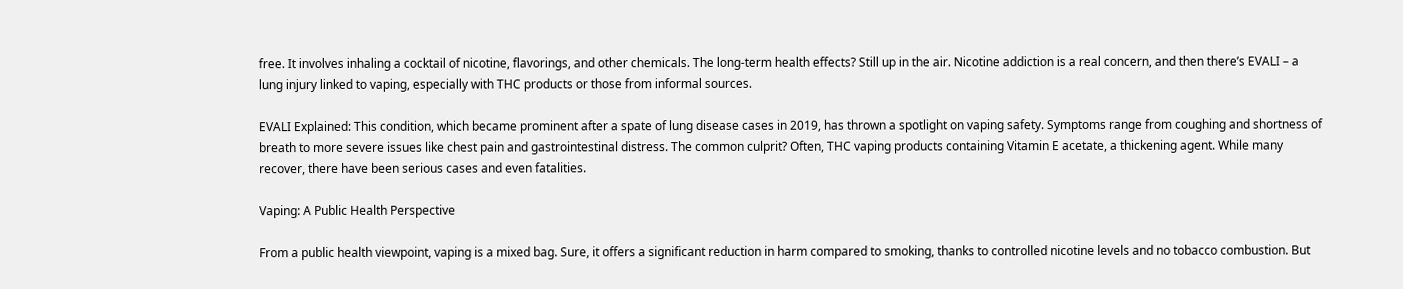free. It involves inhaling a cocktail of nicotine, flavorings, and other chemicals. The long-term health effects? Still up in the air. Nicotine addiction is a real concern, and then there’s EVALI – a lung injury linked to vaping, especially with THC products or those from informal sources.

EVALI Explained: This condition, which became prominent after a spate of lung disease cases in 2019, has thrown a spotlight on vaping safety. Symptoms range from coughing and shortness of breath to more severe issues like chest pain and gastrointestinal distress. The common culprit? Often, THC vaping products containing Vitamin E acetate, a thickening agent. While many recover, there have been serious cases and even fatalities.

Vaping: A Public Health Perspective

From a public health viewpoint, vaping is a mixed bag. Sure, it offers a significant reduction in harm compared to smoking, thanks to controlled nicotine levels and no tobacco combustion. But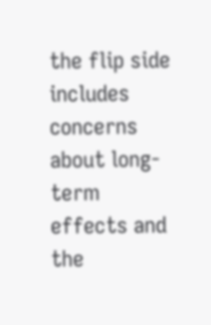the flip side includes concerns about long-term effects and the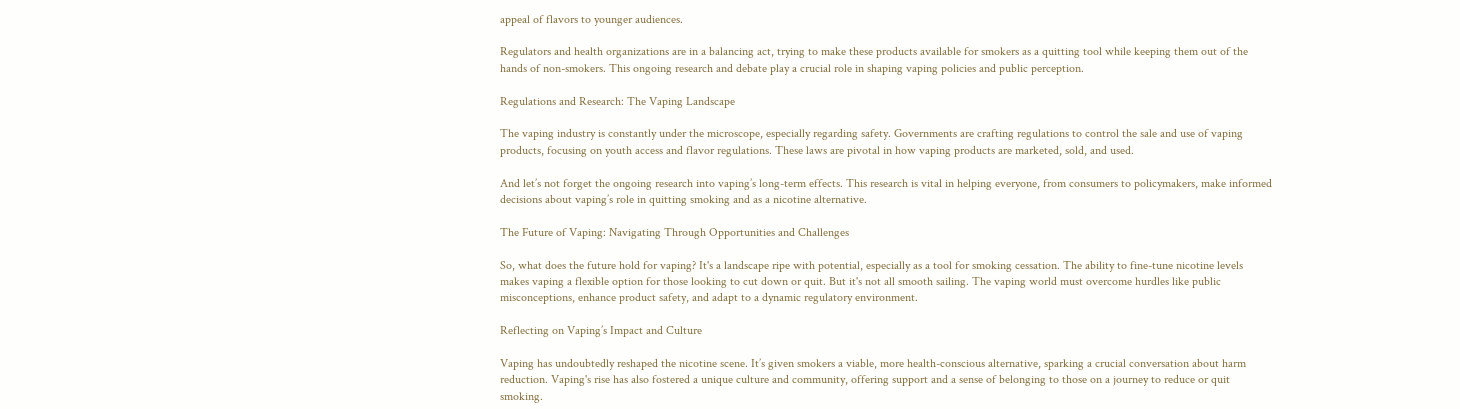appeal of flavors to younger audiences.

Regulators and health organizations are in a balancing act, trying to make these products available for smokers as a quitting tool while keeping them out of the hands of non-smokers. This ongoing research and debate play a crucial role in shaping vaping policies and public perception.

Regulations and Research: The Vaping Landscape

The vaping industry is constantly under the microscope, especially regarding safety. Governments are crafting regulations to control the sale and use of vaping products, focusing on youth access and flavor regulations. These laws are pivotal in how vaping products are marketed, sold, and used.

And let’s not forget the ongoing research into vaping’s long-term effects. This research is vital in helping everyone, from consumers to policymakers, make informed decisions about vaping’s role in quitting smoking and as a nicotine alternative.

The Future of Vaping: Navigating Through Opportunities and Challenges

So, what does the future hold for vaping? It's a landscape ripe with potential, especially as a tool for smoking cessation. The ability to fine-tune nicotine levels makes vaping a flexible option for those looking to cut down or quit. But it's not all smooth sailing. The vaping world must overcome hurdles like public misconceptions, enhance product safety, and adapt to a dynamic regulatory environment.

Reflecting on Vaping’s Impact and Culture

Vaping has undoubtedly reshaped the nicotine scene. It’s given smokers a viable, more health-conscious alternative, sparking a crucial conversation about harm reduction. Vaping's rise has also fostered a unique culture and community, offering support and a sense of belonging to those on a journey to reduce or quit smoking.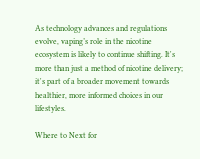As technology advances and regulations evolve, vaping’s role in the nicotine ecosystem is likely to continue shifting. It's more than just a method of nicotine delivery; it's part of a broader movement towards healthier, more informed choices in our lifestyles.

Where to Next for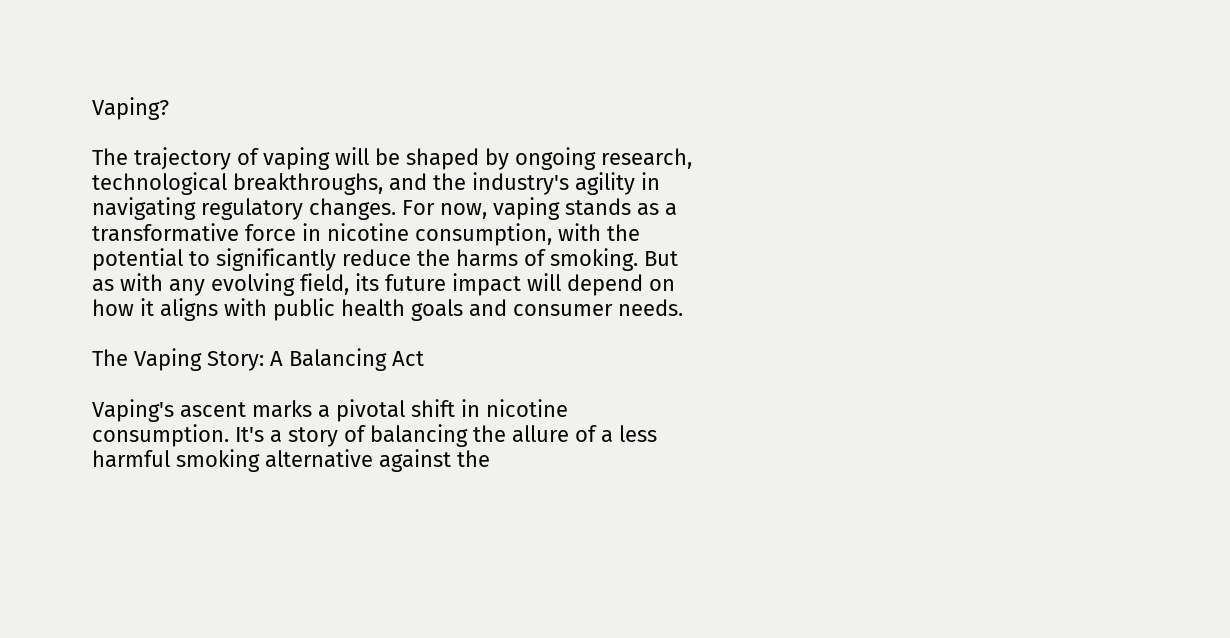Vaping?

The trajectory of vaping will be shaped by ongoing research, technological breakthroughs, and the industry's agility in navigating regulatory changes. For now, vaping stands as a transformative force in nicotine consumption, with the potential to significantly reduce the harms of smoking. But as with any evolving field, its future impact will depend on how it aligns with public health goals and consumer needs.

The Vaping Story: A Balancing Act

Vaping's ascent marks a pivotal shift in nicotine consumption. It's a story of balancing the allure of a less harmful smoking alternative against the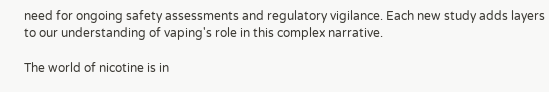need for ongoing safety assessments and regulatory vigilance. Each new study adds layers to our understanding of vaping's role in this complex narrative.

The world of nicotine is in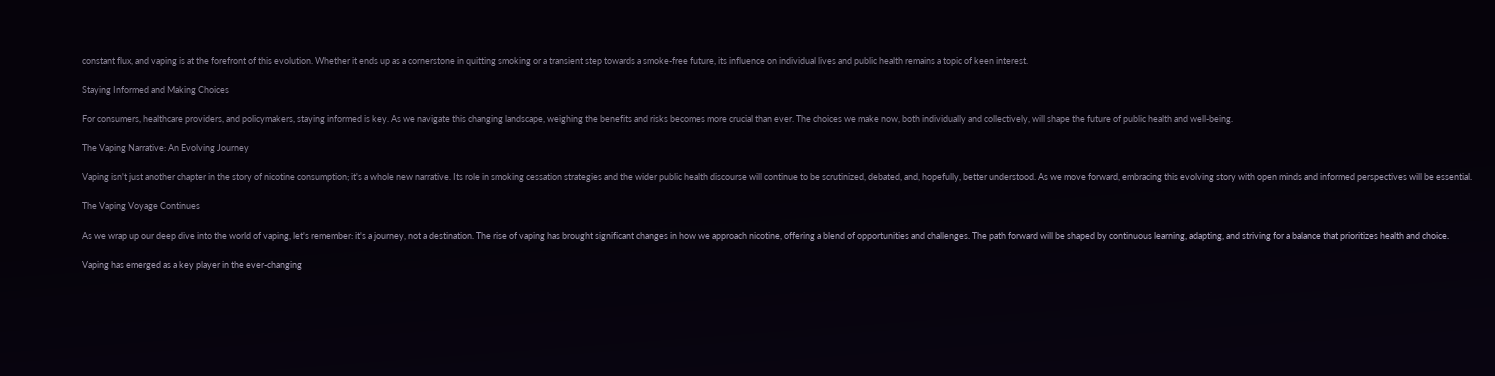constant flux, and vaping is at the forefront of this evolution. Whether it ends up as a cornerstone in quitting smoking or a transient step towards a smoke-free future, its influence on individual lives and public health remains a topic of keen interest.

Staying Informed and Making Choices

For consumers, healthcare providers, and policymakers, staying informed is key. As we navigate this changing landscape, weighing the benefits and risks becomes more crucial than ever. The choices we make now, both individually and collectively, will shape the future of public health and well-being.

The Vaping Narrative: An Evolving Journey

Vaping isn't just another chapter in the story of nicotine consumption; it's a whole new narrative. Its role in smoking cessation strategies and the wider public health discourse will continue to be scrutinized, debated, and, hopefully, better understood. As we move forward, embracing this evolving story with open minds and informed perspectives will be essential.

The Vaping Voyage Continues

As we wrap up our deep dive into the world of vaping, let's remember: it's a journey, not a destination. The rise of vaping has brought significant changes in how we approach nicotine, offering a blend of opportunities and challenges. The path forward will be shaped by continuous learning, adapting, and striving for a balance that prioritizes health and choice.

Vaping has emerged as a key player in the ever-changing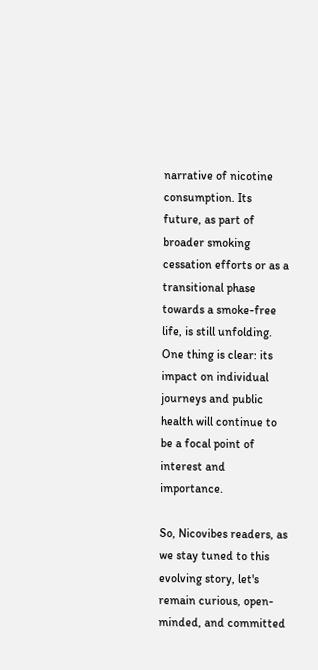narrative of nicotine consumption. Its future, as part of broader smoking cessation efforts or as a transitional phase towards a smoke-free life, is still unfolding. One thing is clear: its impact on individual journeys and public health will continue to be a focal point of interest and importance.

So, Nicovibes readers, as we stay tuned to this evolving story, let's remain curious, open-minded, and committed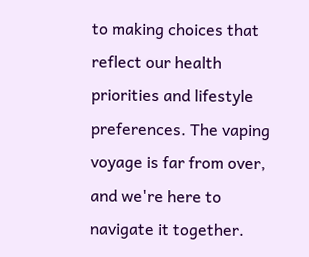to making choices that reflect our health priorities and lifestyle preferences. The vaping voyage is far from over, and we're here to navigate it together.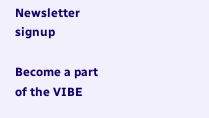Newsletter signup

Become a part of the VIBE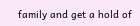family and get a hold of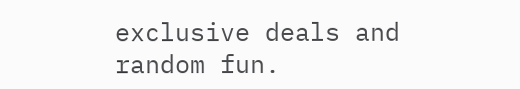exclusive deals and random fun.